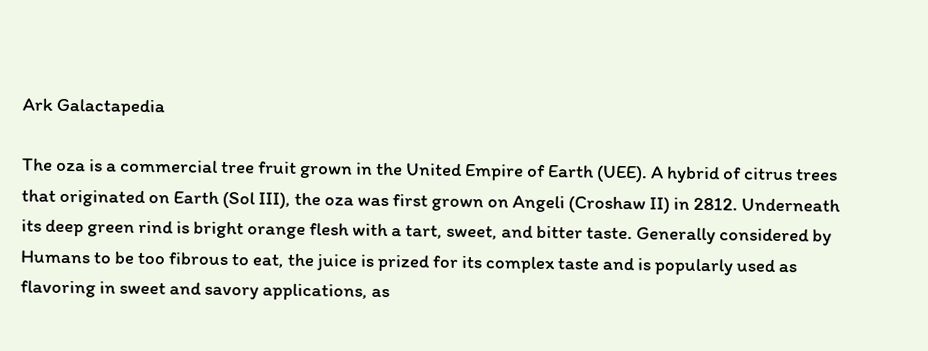Ark Galactapedia

The oza is a commercial tree fruit grown in the United Empire of Earth (UEE). A hybrid of citrus trees that originated on Earth (Sol III), the oza was first grown on Angeli (Croshaw II) in 2812. Underneath its deep green rind is bright orange flesh with a tart, sweet, and bitter taste. Generally considered by Humans to be too fibrous to eat, the juice is prized for its complex taste and is popularly used as flavoring in sweet and savory applications, as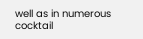well as in numerous cocktail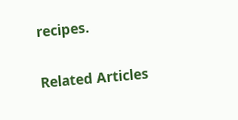recipes.

Related Articles